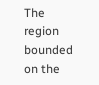The region bounded on the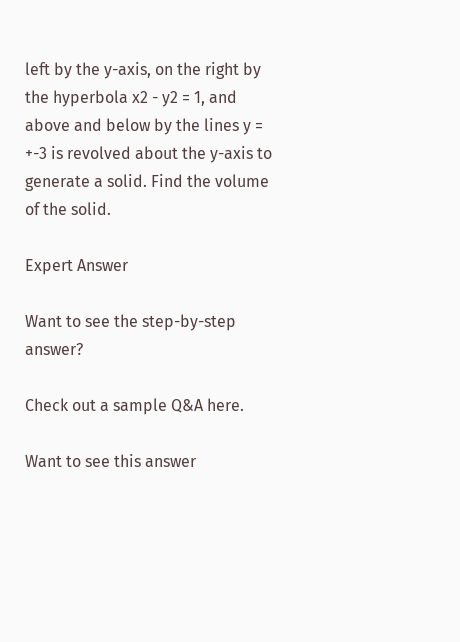left by the y-axis, on the right by the hyperbola x2 - y2 = 1, and above and below by the lines y = +-3 is revolved about the y-axis to generate a solid. Find the volume of the solid.

Expert Answer

Want to see the step-by-step answer?

Check out a sample Q&A here.

Want to see this answer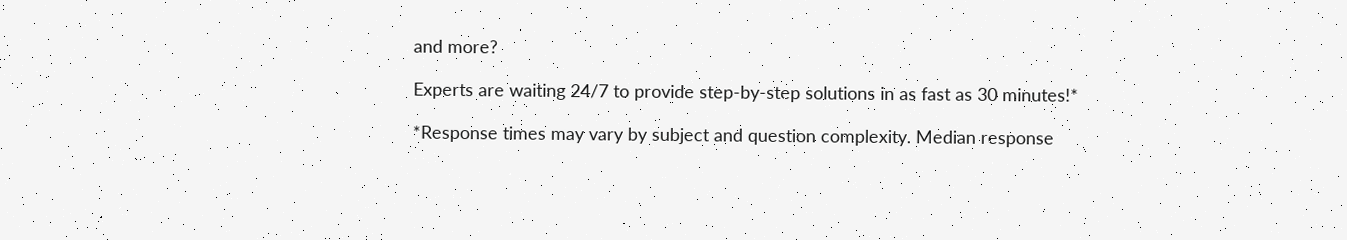and more?

Experts are waiting 24/7 to provide step-by-step solutions in as fast as 30 minutes!*

*Response times may vary by subject and question complexity. Median response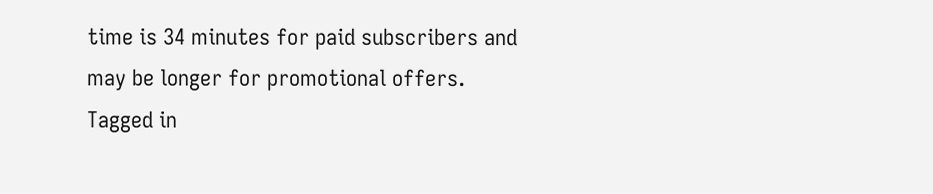time is 34 minutes for paid subscribers and may be longer for promotional offers.
Tagged in